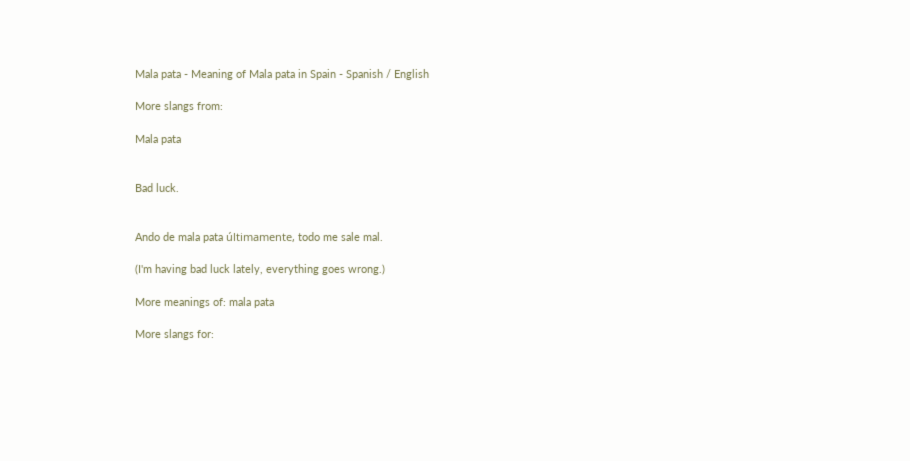Mala pata - Meaning of Mala pata in Spain - Spanish / English

More slangs from:

Mala pata


Bad luck.


Ando de mala pata últimamente, todo me sale mal.

(I'm having bad luck lately, everything goes wrong.)

More meanings of: mala pata

More slangs for: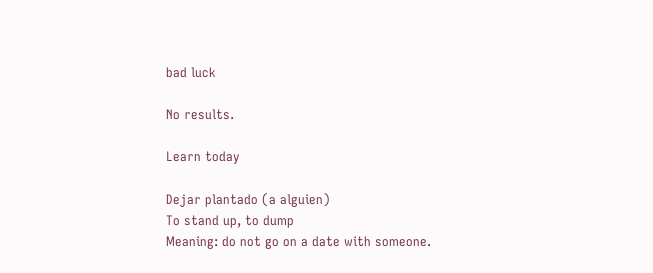bad luck

No results.

Learn today

Dejar plantado (a alguien)
To stand up, to dump
Meaning: do not go on a date with someone.